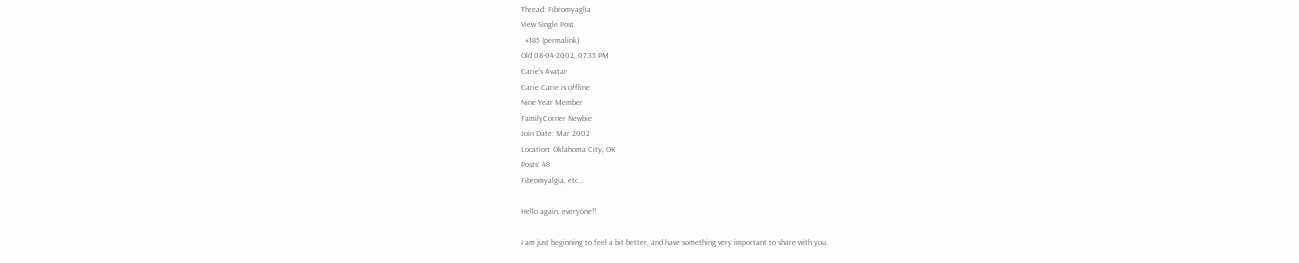Thread: Fibromyaglia
View Single Post
  #185 (permalink)
Old 08-04-2002, 07:35 PM
Carie's Avatar
Carie Carie is offline
Nine Year Member
FamilyCorner Newbie
Join Date: Mar 2002
Location: Oklahoma City, OK
Posts: 48
Fibromyalgia, etc...

Hello again, everyone!!

I am just beginning to feel a bit better, and have something very important to share with you.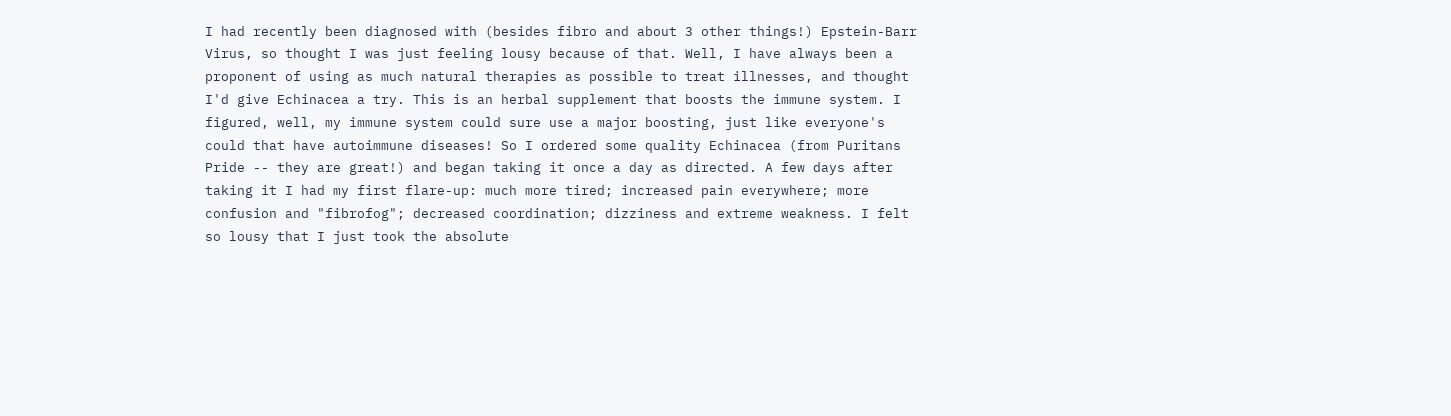I had recently been diagnosed with (besides fibro and about 3 other things!) Epstein-Barr Virus, so thought I was just feeling lousy because of that. Well, I have always been a proponent of using as much natural therapies as possible to treat illnesses, and thought I'd give Echinacea a try. This is an herbal supplement that boosts the immune system. I figured, well, my immune system could sure use a major boosting, just like everyone's could that have autoimmune diseases! So I ordered some quality Echinacea (from Puritans Pride -- they are great!) and began taking it once a day as directed. A few days after taking it I had my first flare-up: much more tired; increased pain everywhere; more confusion and "fibrofog"; decreased coordination; dizziness and extreme weakness. I felt so lousy that I just took the absolute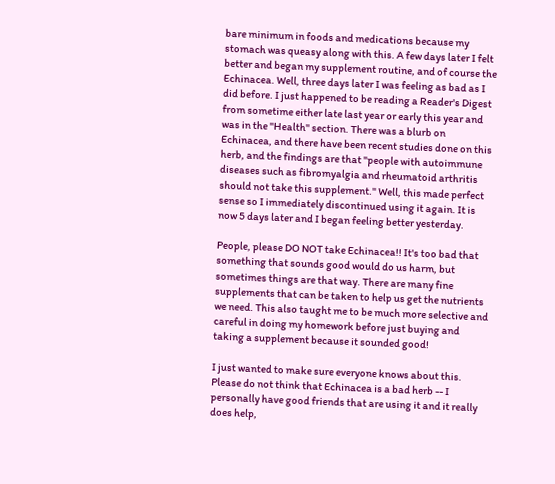bare minimum in foods and medications because my stomach was queasy along with this. A few days later I felt better and began my supplement routine, and of course the Echinacea. Well, three days later I was feeling as bad as I did before. I just happened to be reading a Reader's Digest from sometime either late last year or early this year and was in the "Health" section. There was a blurb on Echinacea, and there have been recent studies done on this herb, and the findings are that "people with autoimmune diseases such as fibromyalgia and rheumatoid arthritis should not take this supplement." Well, this made perfect sense so I immediately discontinued using it again. It is now 5 days later and I began feeling better yesterday.

People, please DO NOT take Echinacea!! It's too bad that something that sounds good would do us harm, but sometimes things are that way. There are many fine supplements that can be taken to help us get the nutrients we need. This also taught me to be much more selective and careful in doing my homework before just buying and taking a supplement because it sounded good!

I just wanted to make sure everyone knows about this. Please do not think that Echinacea is a bad herb -- I personally have good friends that are using it and it really does help,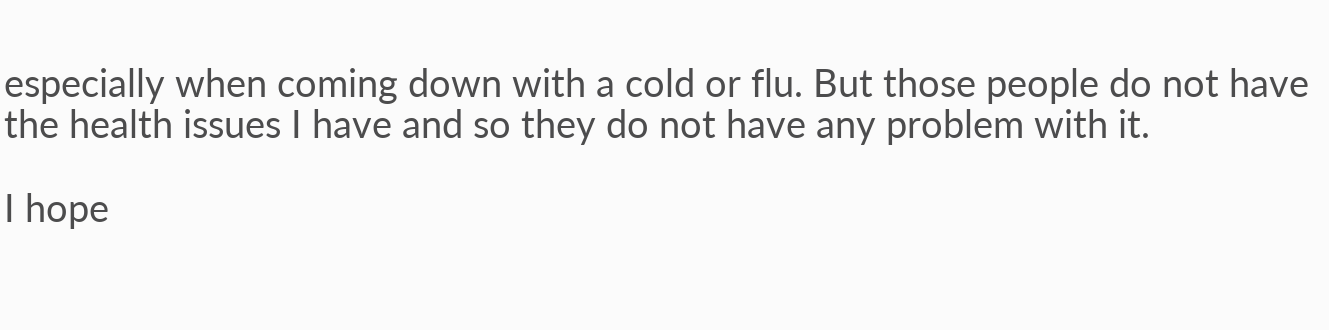especially when coming down with a cold or flu. But those people do not have the health issues I have and so they do not have any problem with it.

I hope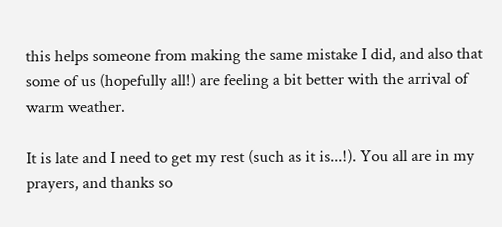this helps someone from making the same mistake I did, and also that some of us (hopefully all!) are feeling a bit better with the arrival of warm weather.

It is late and I need to get my rest (such as it is...!). You all are in my prayers, and thanks so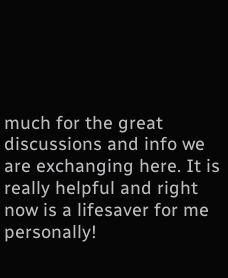much for the great discussions and info we are exchanging here. It is really helpful and right now is a lifesaver for me personally!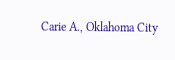Carie A., Oklahoma City